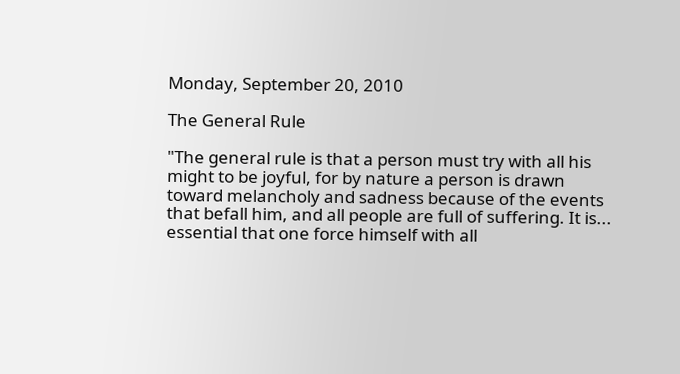Monday, September 20, 2010

The General Rule

"The general rule is that a person must try with all his might to be joyful, for by nature a person is drawn toward melancholy and sadness because of the events that befall him, and all people are full of suffering. It is... essential that one force himself with all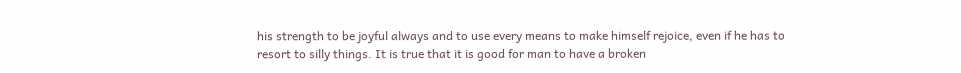his strength to be joyful always and to use every means to make himself rejoice, even if he has to resort to silly things. It is true that it is good for man to have a broken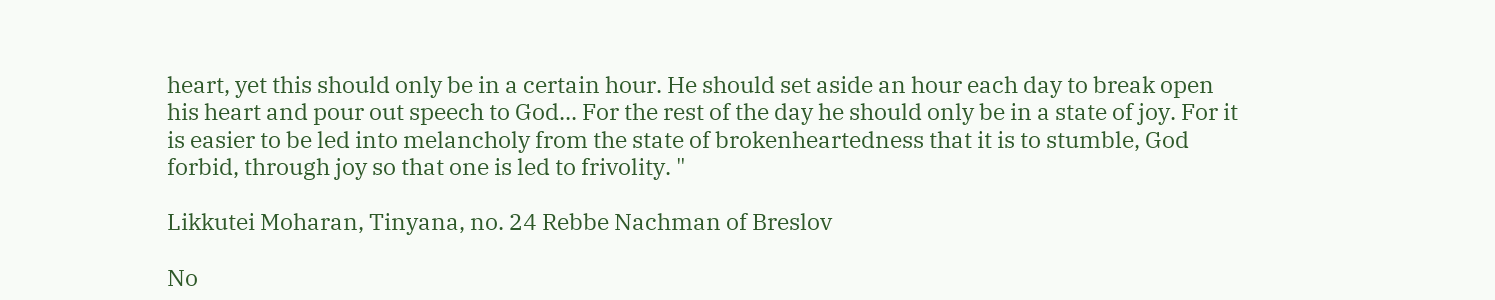heart, yet this should only be in a certain hour. He should set aside an hour each day to break open his heart and pour out speech to God... For the rest of the day he should only be in a state of joy. For it is easier to be led into melancholy from the state of brokenheartedness that it is to stumble, God forbid, through joy so that one is led to frivolity. "

Likkutei Moharan, Tinyana, no. 24 Rebbe Nachman of Breslov

No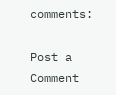comments:

Post a Comment